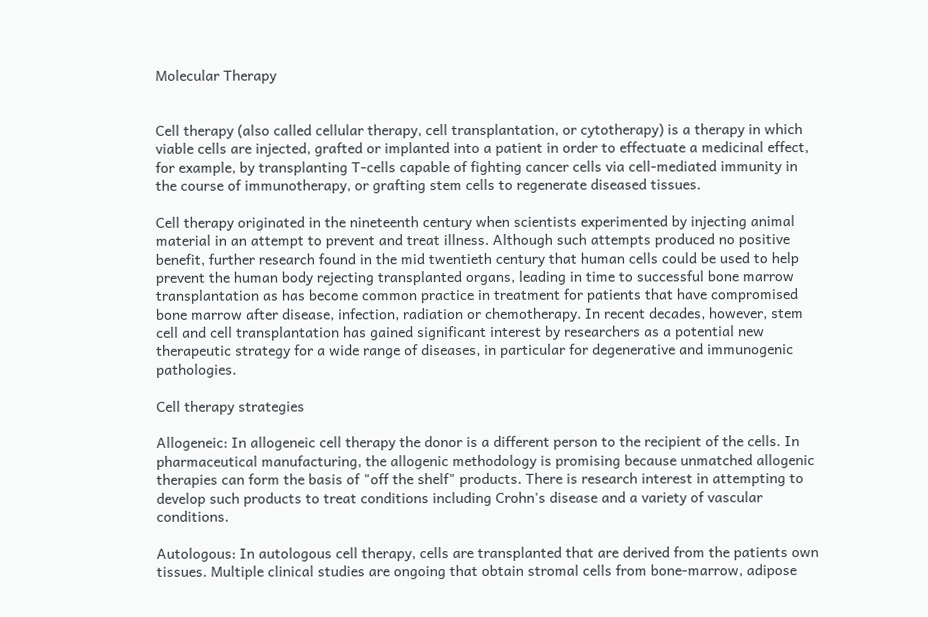Molecular Therapy


Cell therapy (also called cellular therapy, cell transplantation, or cytotherapy) is a therapy in which viable cells are injected, grafted or implanted into a patient in order to effectuate a medicinal effect, for example, by transplanting T-cells capable of fighting cancer cells via cell-mediated immunity in the course of immunotherapy, or grafting stem cells to regenerate diseased tissues.

Cell therapy originated in the nineteenth century when scientists experimented by injecting animal material in an attempt to prevent and treat illness. Although such attempts produced no positive benefit, further research found in the mid twentieth century that human cells could be used to help prevent the human body rejecting transplanted organs, leading in time to successful bone marrow transplantation as has become common practice in treatment for patients that have compromised bone marrow after disease, infection, radiation or chemotherapy. In recent decades, however, stem cell and cell transplantation has gained significant interest by researchers as a potential new therapeutic strategy for a wide range of diseases, in particular for degenerative and immunogenic pathologies.

Cell therapy strategies

Allogeneic: In allogeneic cell therapy the donor is a different person to the recipient of the cells. In pharmaceutical manufacturing, the allogenic methodology is promising because unmatched allogenic therapies can form the basis of "off the shelf" products. There is research interest in attempting to develop such products to treat conditions including Crohn's disease and a variety of vascular conditions.

Autologous: In autologous cell therapy, cells are transplanted that are derived from the patients own tissues. Multiple clinical studies are ongoing that obtain stromal cells from bone-marrow, adipose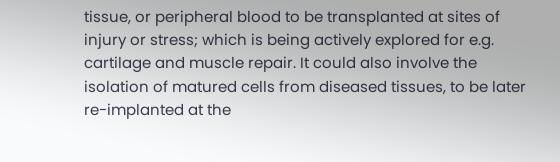tissue, or peripheral blood to be transplanted at sites of injury or stress; which is being actively explored for e.g. cartilage and muscle repair. It could also involve the isolation of matured cells from diseased tissues, to be later re-implanted at the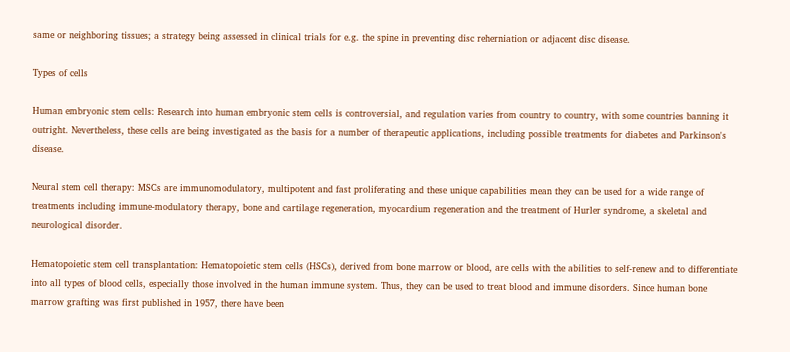same or neighboring tissues; a strategy being assessed in clinical trials for e.g. the spine in preventing disc reherniation or adjacent disc disease.

Types of cells

Human embryonic stem cells: Research into human embryonic stem cells is controversial, and regulation varies from country to country, with some countries banning it outright. Nevertheless, these cells are being investigated as the basis for a number of therapeutic applications, including possible treatments for diabetes and Parkinson's disease.

Neural stem cell therapy: MSCs are immunomodulatory, multipotent and fast proliferating and these unique capabilities mean they can be used for a wide range of treatments including immune-modulatory therapy, bone and cartilage regeneration, myocardium regeneration and the treatment of Hurler syndrome, a skeletal and neurological disorder.

Hematopoietic stem cell transplantation: Hematopoietic stem cells (HSCs), derived from bone marrow or blood, are cells with the abilities to self-renew and to differentiate into all types of blood cells, especially those involved in the human immune system. Thus, they can be used to treat blood and immune disorders. Since human bone marrow grafting was first published in 1957, there have been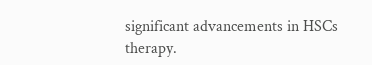significant advancements in HSCs therapy.